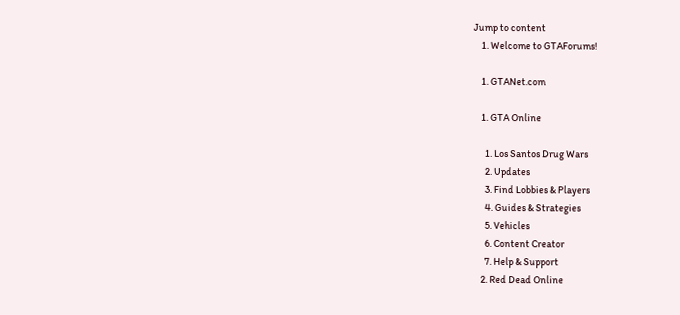Jump to content
    1. Welcome to GTAForums!

    1. GTANet.com

    1. GTA Online

      1. Los Santos Drug Wars
      2. Updates
      3. Find Lobbies & Players
      4. Guides & Strategies
      5. Vehicles
      6. Content Creator
      7. Help & Support
    2. Red Dead Online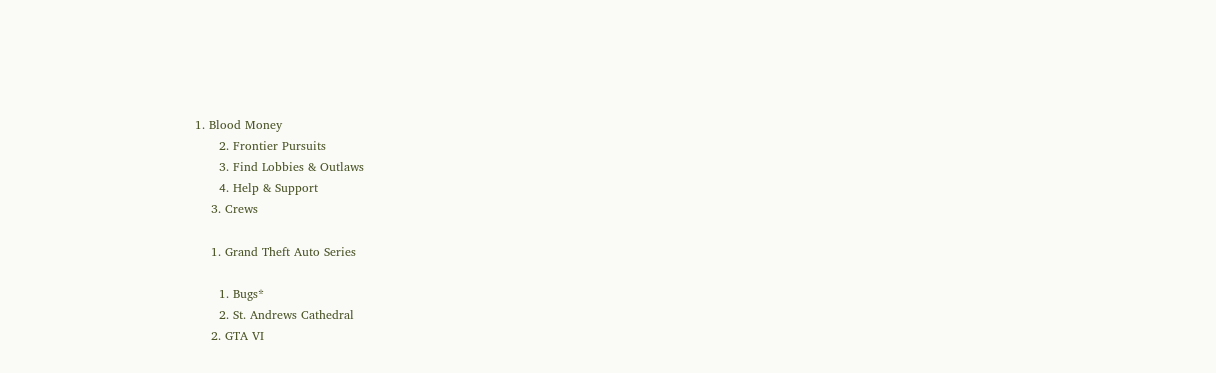1. Blood Money
      2. Frontier Pursuits
      3. Find Lobbies & Outlaws
      4. Help & Support
    3. Crews

    1. Grand Theft Auto Series

      1. Bugs*
      2. St. Andrews Cathedral
    2. GTA VI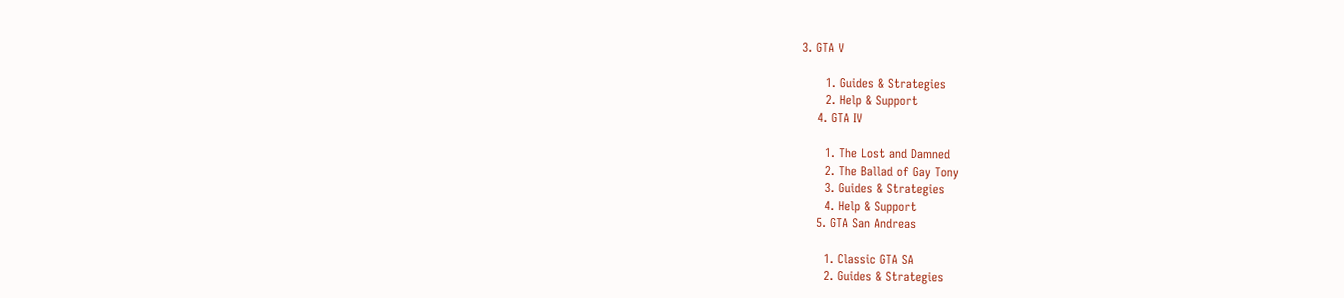3. GTA V

      1. Guides & Strategies
      2. Help & Support
    4. GTA IV

      1. The Lost and Damned
      2. The Ballad of Gay Tony
      3. Guides & Strategies
      4. Help & Support
    5. GTA San Andreas

      1. Classic GTA SA
      2. Guides & Strategies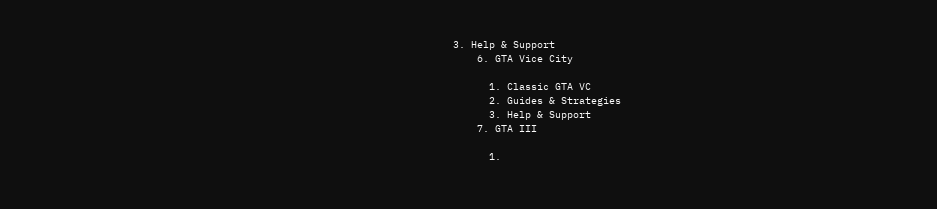3. Help & Support
    6. GTA Vice City

      1. Classic GTA VC
      2. Guides & Strategies
      3. Help & Support
    7. GTA III

      1.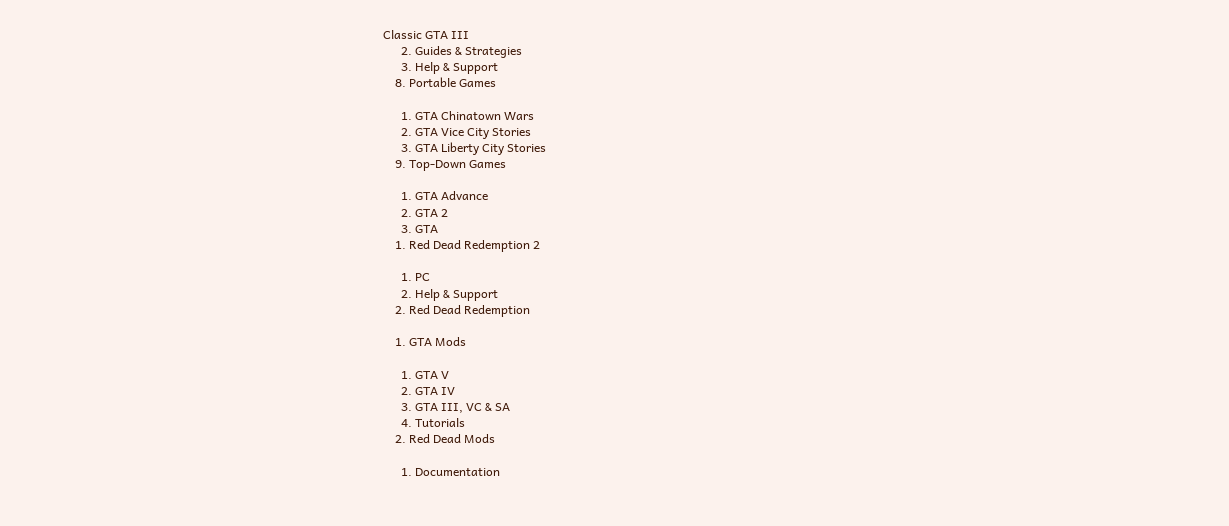Classic GTA III
      2. Guides & Strategies
      3. Help & Support
    8. Portable Games

      1. GTA Chinatown Wars
      2. GTA Vice City Stories
      3. GTA Liberty City Stories
    9. Top-Down Games

      1. GTA Advance
      2. GTA 2
      3. GTA
    1. Red Dead Redemption 2

      1. PC
      2. Help & Support
    2. Red Dead Redemption

    1. GTA Mods

      1. GTA V
      2. GTA IV
      3. GTA III, VC & SA
      4. Tutorials
    2. Red Dead Mods

      1. Documentation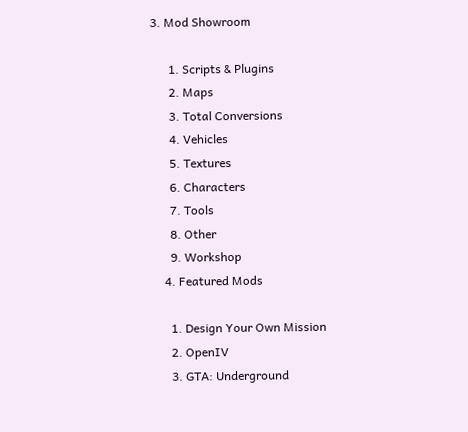3. Mod Showroom

      1. Scripts & Plugins
      2. Maps
      3. Total Conversions
      4. Vehicles
      5. Textures
      6. Characters
      7. Tools
      8. Other
      9. Workshop
    4. Featured Mods

      1. Design Your Own Mission
      2. OpenIV
      3. GTA: Underground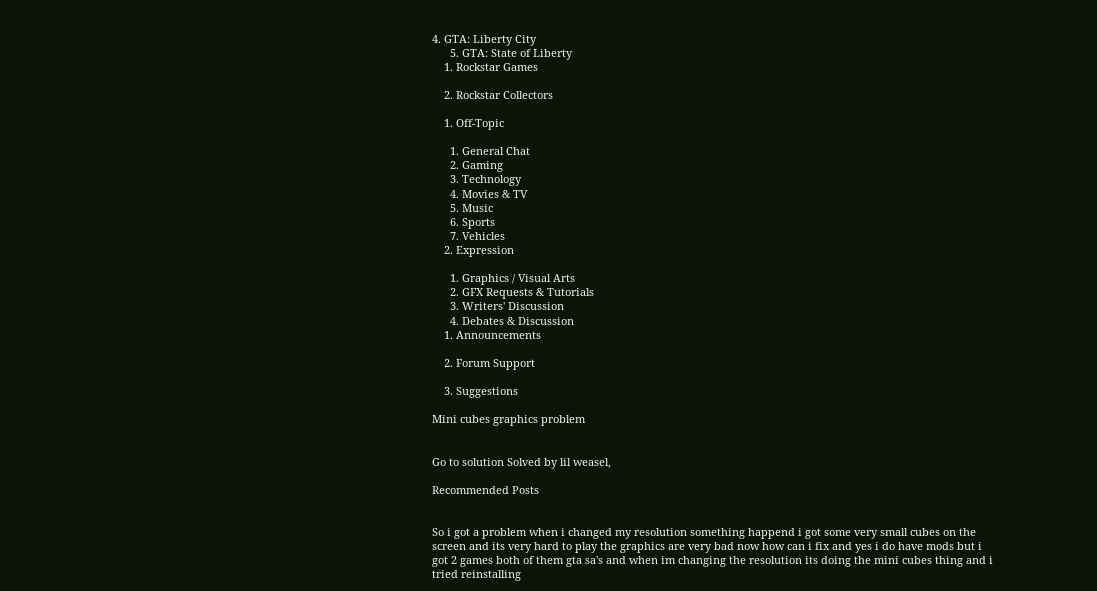4. GTA: Liberty City
      5. GTA: State of Liberty
    1. Rockstar Games

    2. Rockstar Collectors

    1. Off-Topic

      1. General Chat
      2. Gaming
      3. Technology
      4. Movies & TV
      5. Music
      6. Sports
      7. Vehicles
    2. Expression

      1. Graphics / Visual Arts
      2. GFX Requests & Tutorials
      3. Writers' Discussion
      4. Debates & Discussion
    1. Announcements

    2. Forum Support

    3. Suggestions

Mini cubes graphics problem


Go to solution Solved by lil weasel,

Recommended Posts


So i got a problem when i changed my resolution something happend i got some very small cubes on the screen and its very hard to play the graphics are very bad now how can i fix and yes i do have mods but i got 2 games both of them gta sa's and when im changing the resolution its doing the mini cubes thing and i tried reinstalling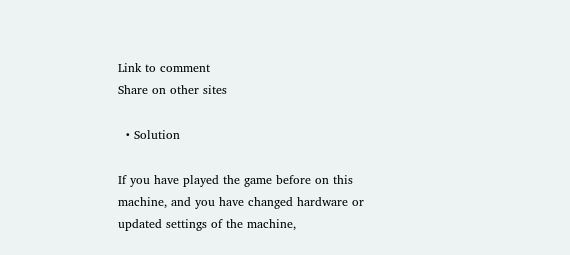Link to comment
Share on other sites

  • Solution

If you have played the game before on this machine, and you have changed hardware or updated settings of the machine,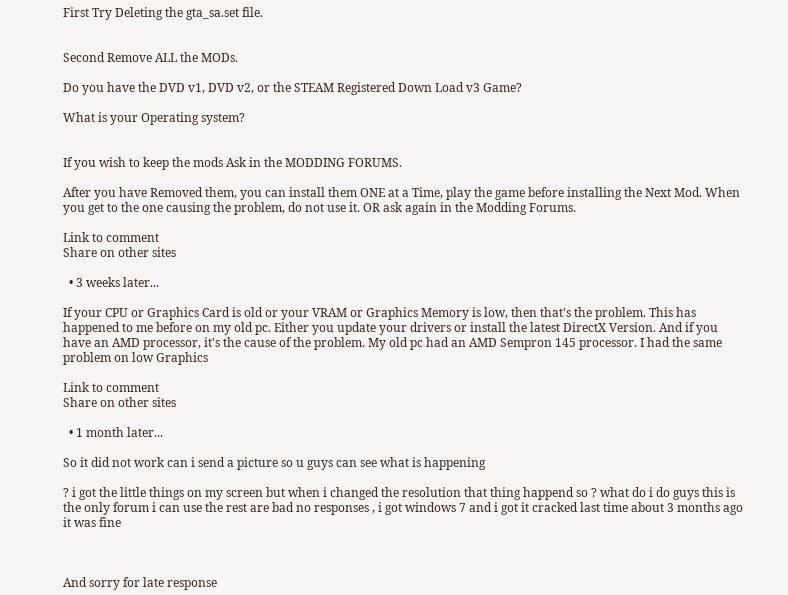First Try Deleting the gta_sa.set file.


Second Remove ALL the MODs.

Do you have the DVD v1, DVD v2, or the STEAM Registered Down Load v3 Game?

What is your Operating system?


If you wish to keep the mods Ask in the MODDING FORUMS.

After you have Removed them, you can install them ONE at a Time, play the game before installing the Next Mod. When you get to the one causing the problem, do not use it. OR ask again in the Modding Forums.

Link to comment
Share on other sites

  • 3 weeks later...

If your CPU or Graphics Card is old or your VRAM or Graphics Memory is low, then that's the problem. This has happened to me before on my old pc. Either you update your drivers or install the latest DirectX Version. And if you have an AMD processor, it's the cause of the problem. My old pc had an AMD Sempron 145 processor. I had the same problem on low Graphics

Link to comment
Share on other sites

  • 1 month later...

So it did not work can i send a picture so u guys can see what is happening

? i got the little things on my screen but when i changed the resolution that thing happend so ? what do i do guys this is the only forum i can use the rest are bad no responses , i got windows 7 and i got it cracked last time about 3 months ago it was fine



And sorry for late response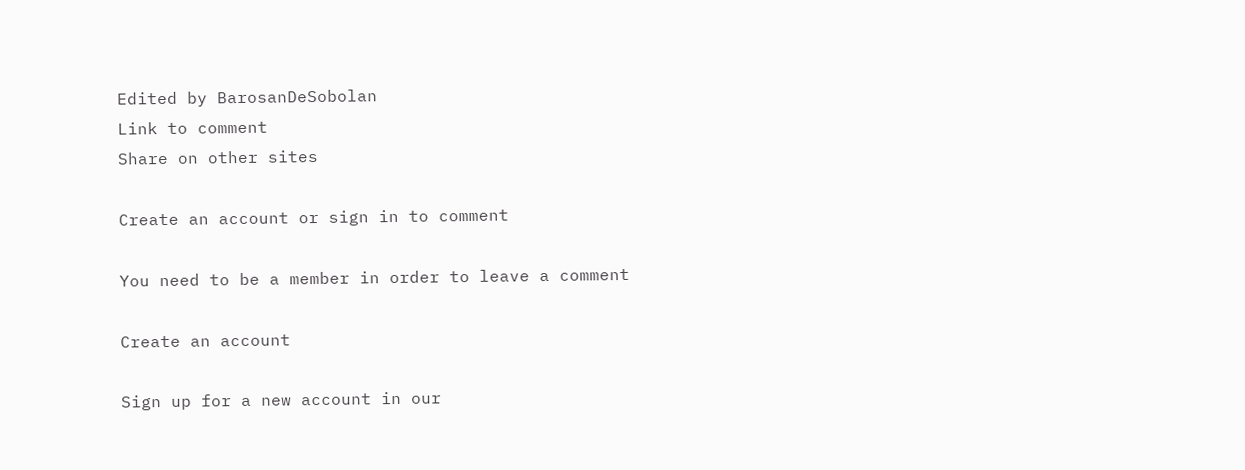Edited by BarosanDeSobolan
Link to comment
Share on other sites

Create an account or sign in to comment

You need to be a member in order to leave a comment

Create an account

Sign up for a new account in our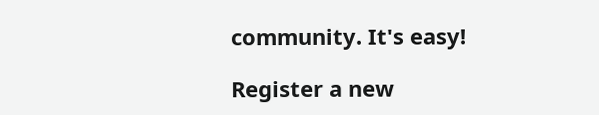community. It's easy!

Register a new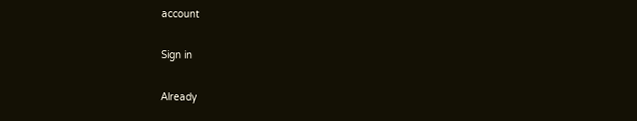account

Sign in

Already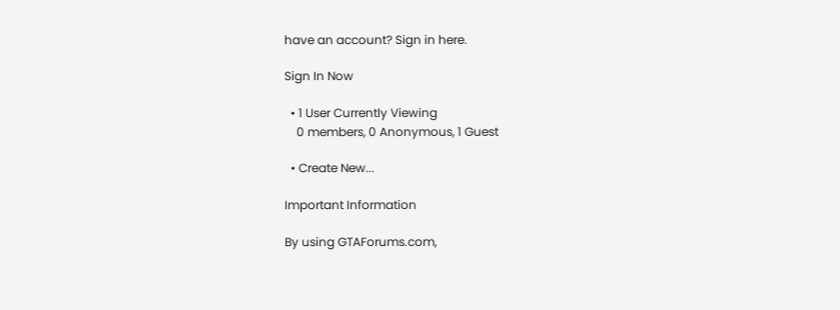have an account? Sign in here.

Sign In Now

  • 1 User Currently Viewing
    0 members, 0 Anonymous, 1 Guest

  • Create New...

Important Information

By using GTAForums.com,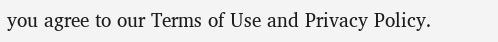you agree to our Terms of Use and Privacy Policy.